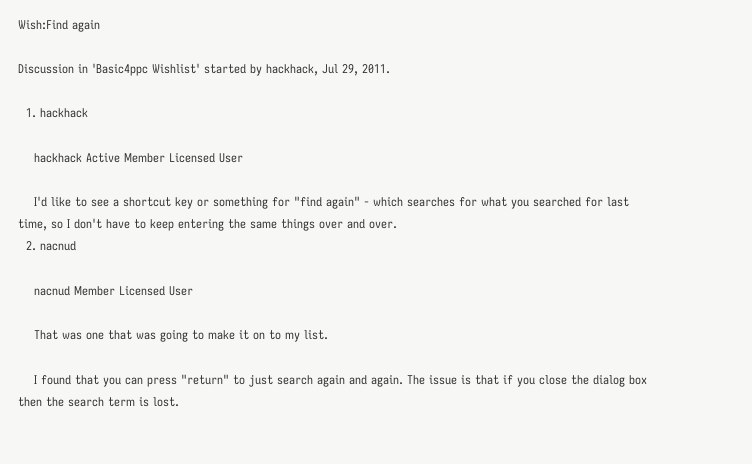Wish:Find again

Discussion in 'Basic4ppc Wishlist' started by hackhack, Jul 29, 2011.

  1. hackhack

    hackhack Active Member Licensed User

    I'd like to see a shortcut key or something for "find again" - which searches for what you searched for last time, so I don't have to keep entering the same things over and over.
  2. nacnud

    nacnud Member Licensed User

    That was one that was going to make it on to my list.

    I found that you can press "return" to just search again and again. The issue is that if you close the dialog box then the search term is lost.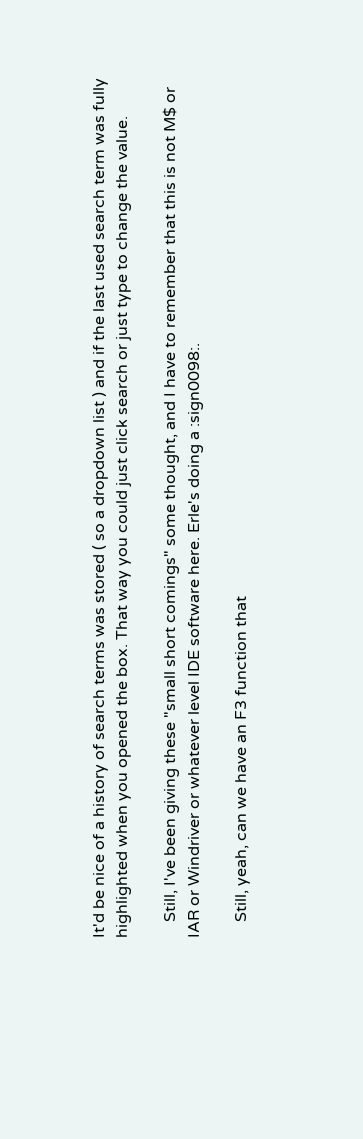It'd be nice of a history of search terms was stored ( so a dropdown list ) and if the last used search term was fully highlighted when you opened the box. That way you could just click search or just type to change the value.

    Still, I've been giving these "small short comings" some thought, and I have to remember that this is not M$ or IAR or Windriver or whatever level IDE software here. Erle's doing a :sign0098:.

    Still, yeah, can we have an F3 function that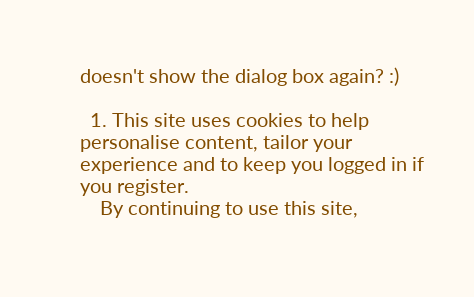doesn't show the dialog box again? :)

  1. This site uses cookies to help personalise content, tailor your experience and to keep you logged in if you register.
    By continuing to use this site,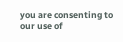you are consenting to our use of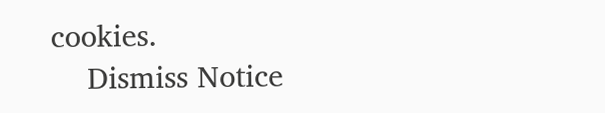cookies.
    Dismiss Notice